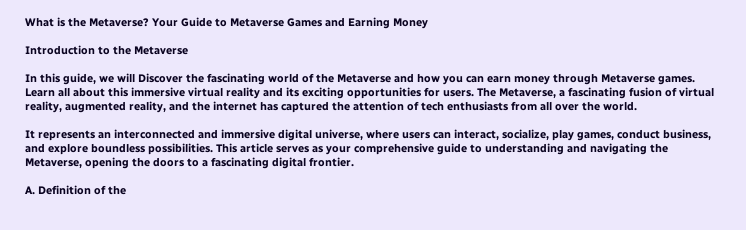What is the Metaverse? Your Guide to Metaverse Games and Earning Money

Introduction to the Metaverse

In this guide, we will Discover the fascinating world of the Metaverse and how you can earn money through Metaverse games. Learn all about this immersive virtual reality and its exciting opportunities for users. The Metaverse, a fascinating fusion of virtual reality, augmented reality, and the internet has captured the attention of tech enthusiasts from all over the world.

It represents an interconnected and immersive digital universe, where users can interact, socialize, play games, conduct business, and explore boundless possibilities. This article serves as your comprehensive guide to understanding and navigating the Metaverse, opening the doors to a fascinating digital frontier.

A. Definition of the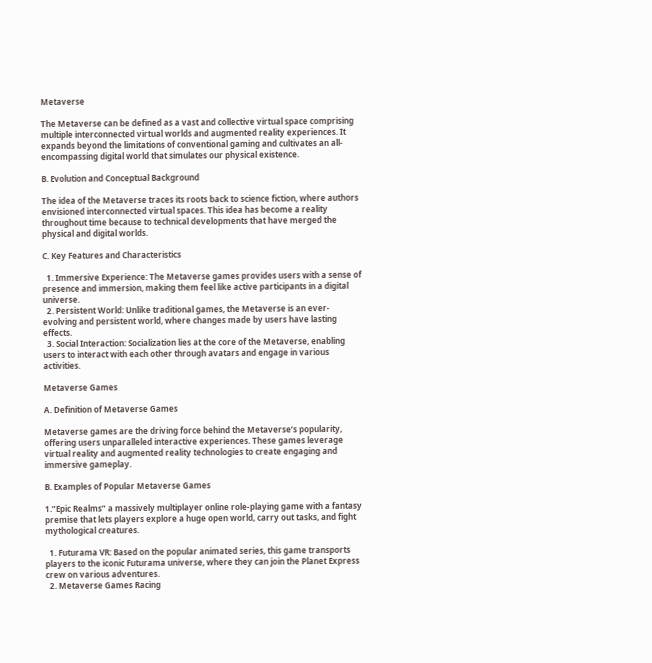Metaverse

The Metaverse can be defined as a vast and collective virtual space comprising multiple interconnected virtual worlds and augmented reality experiences. It expands beyond the limitations of conventional gaming and cultivates an all-encompassing digital world that simulates our physical existence.

B. Evolution and Conceptual Background

The idea of the Metaverse traces its roots back to science fiction, where authors envisioned interconnected virtual spaces. This idea has become a reality throughout time because to technical developments that have merged the physical and digital worlds.

C. Key Features and Characteristics

  1. Immersive Experience: The Metaverse games provides users with a sense of presence and immersion, making them feel like active participants in a digital universe.
  2. Persistent World: Unlike traditional games, the Metaverse is an ever-evolving and persistent world, where changes made by users have lasting effects.
  3. Social Interaction: Socialization lies at the core of the Metaverse, enabling users to interact with each other through avatars and engage in various activities.

Metaverse Games

A. Definition of Metaverse Games

Metaverse games are the driving force behind the Metaverse’s popularity, offering users unparalleled interactive experiences. These games leverage virtual reality and augmented reality technologies to create engaging and immersive gameplay.

B. Examples of Popular Metaverse Games

1.”Epic Realms” a massively multiplayer online role-playing game with a fantasy premise that lets players explore a huge open world, carry out tasks, and fight mythological creatures.

  1. Futurama VR: Based on the popular animated series, this game transports players to the iconic Futurama universe, where they can join the Planet Express crew on various adventures.
  2. Metaverse Games Racing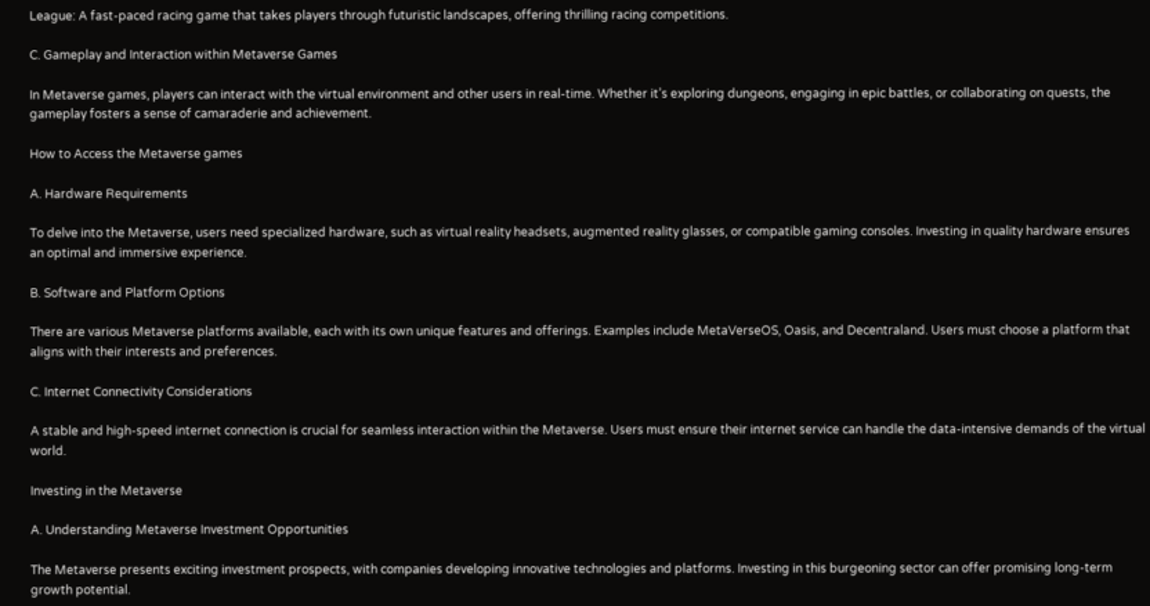League: A fast-paced racing game that takes players through futuristic landscapes, offering thrilling racing competitions.

C. Gameplay and Interaction within Metaverse Games

In Metaverse games, players can interact with the virtual environment and other users in real-time. Whether it’s exploring dungeons, engaging in epic battles, or collaborating on quests, the gameplay fosters a sense of camaraderie and achievement.

How to Access the Metaverse games

A. Hardware Requirements

To delve into the Metaverse, users need specialized hardware, such as virtual reality headsets, augmented reality glasses, or compatible gaming consoles. Investing in quality hardware ensures an optimal and immersive experience.

B. Software and Platform Options

There are various Metaverse platforms available, each with its own unique features and offerings. Examples include MetaVerseOS, Oasis, and Decentraland. Users must choose a platform that aligns with their interests and preferences.

C. Internet Connectivity Considerations

A stable and high-speed internet connection is crucial for seamless interaction within the Metaverse. Users must ensure their internet service can handle the data-intensive demands of the virtual world.

Investing in the Metaverse

A. Understanding Metaverse Investment Opportunities

The Metaverse presents exciting investment prospects, with companies developing innovative technologies and platforms. Investing in this burgeoning sector can offer promising long-term growth potential.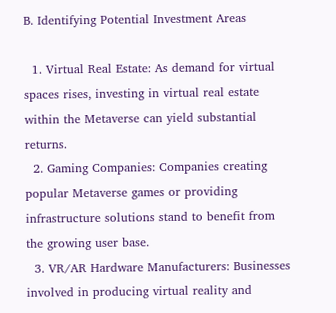B. Identifying Potential Investment Areas

  1. Virtual Real Estate: As demand for virtual spaces rises, investing in virtual real estate within the Metaverse can yield substantial returns.
  2. Gaming Companies: Companies creating popular Metaverse games or providing infrastructure solutions stand to benefit from the growing user base.
  3. VR/AR Hardware Manufacturers: Businesses involved in producing virtual reality and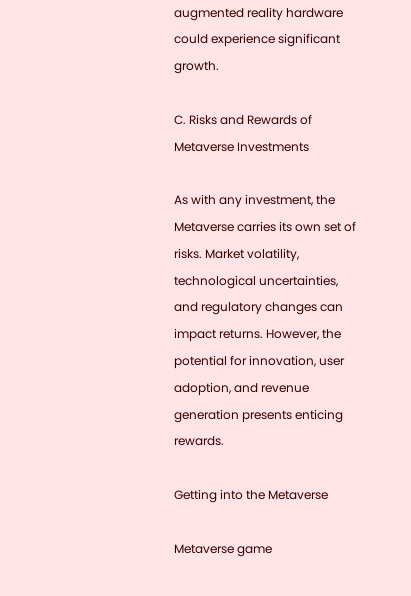augmented reality hardware could experience significant growth.

C. Risks and Rewards of Metaverse Investments

As with any investment, the Metaverse carries its own set of risks. Market volatility, technological uncertainties, and regulatory changes can impact returns. However, the potential for innovation, user adoption, and revenue generation presents enticing rewards.

Getting into the Metaverse

Metaverse game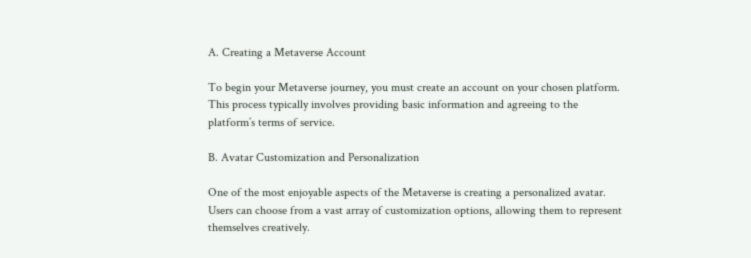A. Creating a Metaverse Account

To begin your Metaverse journey, you must create an account on your chosen platform. This process typically involves providing basic information and agreeing to the platform’s terms of service.

B. Avatar Customization and Personalization

One of the most enjoyable aspects of the Metaverse is creating a personalized avatar. Users can choose from a vast array of customization options, allowing them to represent themselves creatively.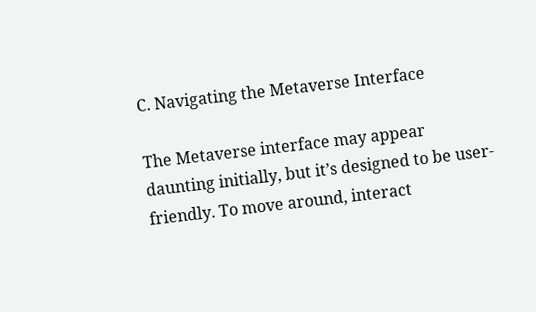C. Navigating the Metaverse Interface

The Metaverse interface may appear daunting initially, but it’s designed to be user-friendly. To move around, interact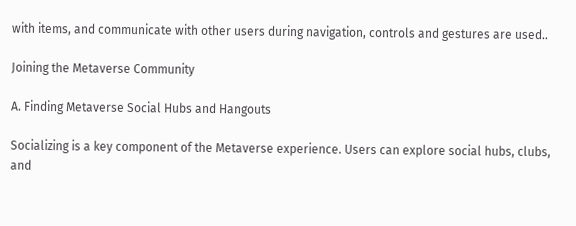with items, and communicate with other users during navigation, controls and gestures are used..

Joining the Metaverse Community

A. Finding Metaverse Social Hubs and Hangouts

Socializing is a key component of the Metaverse experience. Users can explore social hubs, clubs, and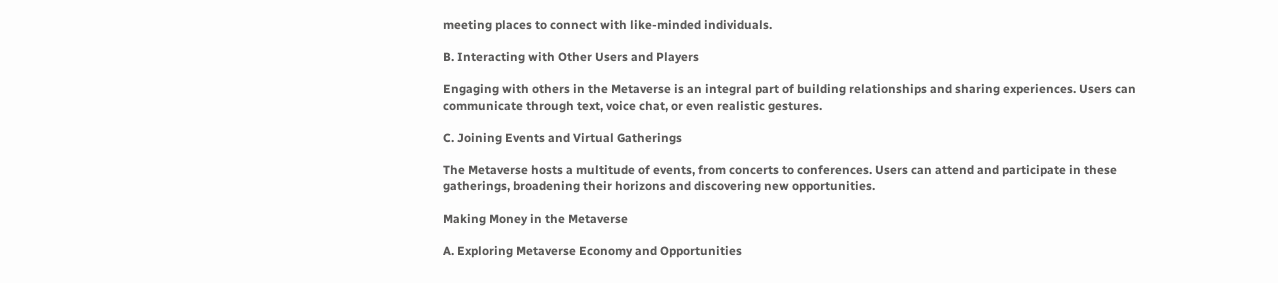meeting places to connect with like-minded individuals.

B. Interacting with Other Users and Players

Engaging with others in the Metaverse is an integral part of building relationships and sharing experiences. Users can communicate through text, voice chat, or even realistic gestures.

C. Joining Events and Virtual Gatherings

The Metaverse hosts a multitude of events, from concerts to conferences. Users can attend and participate in these gatherings, broadening their horizons and discovering new opportunities.

Making Money in the Metaverse

A. Exploring Metaverse Economy and Opportunities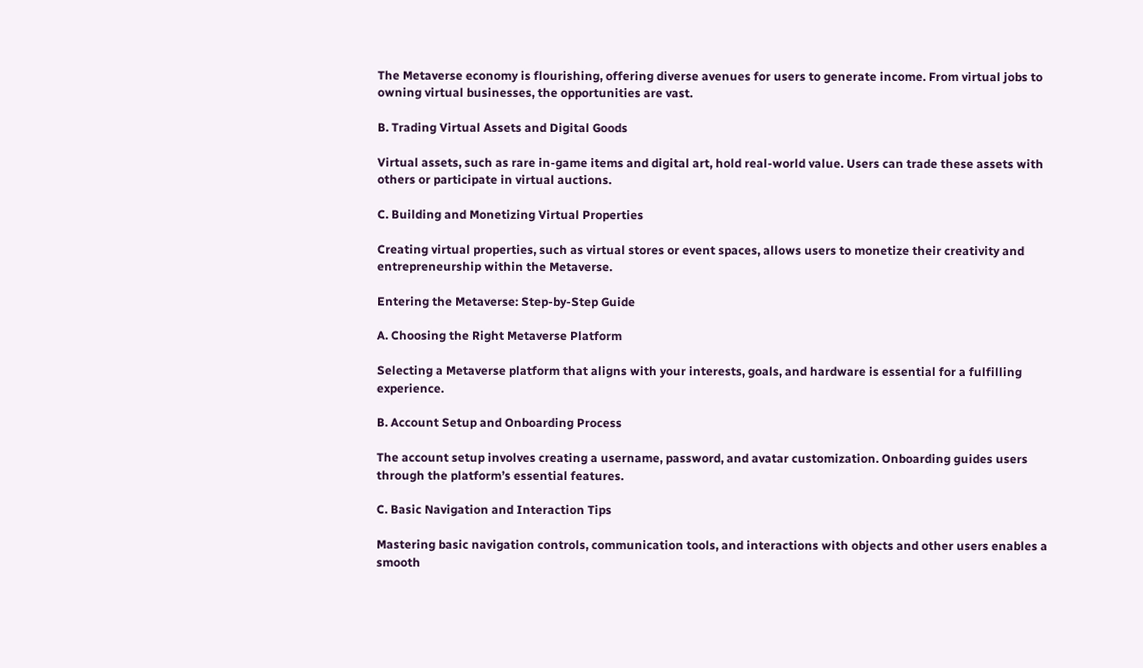The Metaverse economy is flourishing, offering diverse avenues for users to generate income. From virtual jobs to owning virtual businesses, the opportunities are vast.

B. Trading Virtual Assets and Digital Goods

Virtual assets, such as rare in-game items and digital art, hold real-world value. Users can trade these assets with others or participate in virtual auctions.

C. Building and Monetizing Virtual Properties

Creating virtual properties, such as virtual stores or event spaces, allows users to monetize their creativity and entrepreneurship within the Metaverse.

Entering the Metaverse: Step-by-Step Guide

A. Choosing the Right Metaverse Platform

Selecting a Metaverse platform that aligns with your interests, goals, and hardware is essential for a fulfilling experience.

B. Account Setup and Onboarding Process

The account setup involves creating a username, password, and avatar customization. Onboarding guides users through the platform’s essential features.

C. Basic Navigation and Interaction Tips

Mastering basic navigation controls, communication tools, and interactions with objects and other users enables a smooth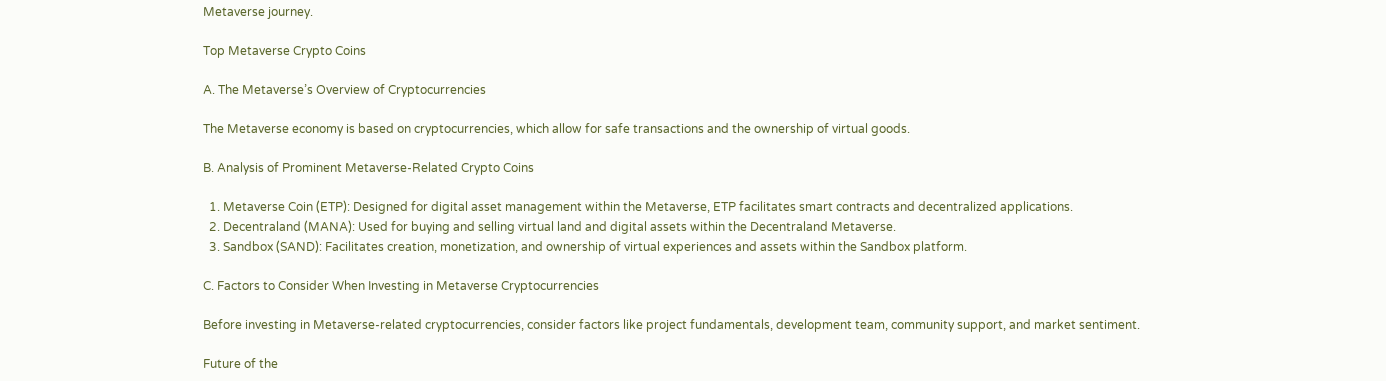Metaverse journey.

Top Metaverse Crypto Coins

A. The Metaverse’s Overview of Cryptocurrencies

The Metaverse economy is based on cryptocurrencies, which allow for safe transactions and the ownership of virtual goods.

B. Analysis of Prominent Metaverse-Related Crypto Coins

  1. Metaverse Coin (ETP): Designed for digital asset management within the Metaverse, ETP facilitates smart contracts and decentralized applications.
  2. Decentraland (MANA): Used for buying and selling virtual land and digital assets within the Decentraland Metaverse.
  3. Sandbox (SAND): Facilitates creation, monetization, and ownership of virtual experiences and assets within the Sandbox platform.

C. Factors to Consider When Investing in Metaverse Cryptocurrencies

Before investing in Metaverse-related cryptocurrencies, consider factors like project fundamentals, development team, community support, and market sentiment.

Future of the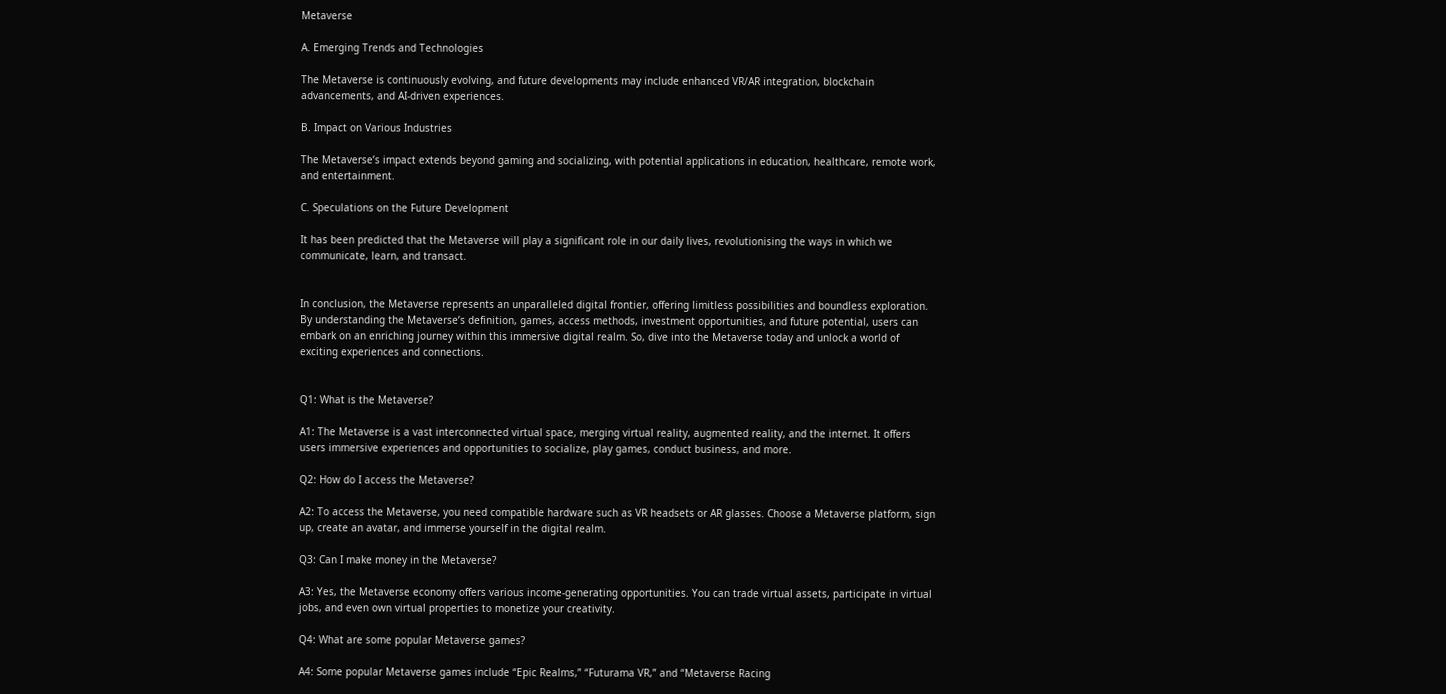Metaverse

A. Emerging Trends and Technologies

The Metaverse is continuously evolving, and future developments may include enhanced VR/AR integration, blockchain advancements, and AI-driven experiences.

B. Impact on Various Industries

The Metaverse’s impact extends beyond gaming and socializing, with potential applications in education, healthcare, remote work, and entertainment.

C. Speculations on the Future Development

It has been predicted that the Metaverse will play a significant role in our daily lives, revolutionising the ways in which we communicate, learn, and transact.


In conclusion, the Metaverse represents an unparalleled digital frontier, offering limitless possibilities and boundless exploration. By understanding the Metaverse’s definition, games, access methods, investment opportunities, and future potential, users can embark on an enriching journey within this immersive digital realm. So, dive into the Metaverse today and unlock a world of exciting experiences and connections.


Q1: What is the Metaverse?

A1: The Metaverse is a vast interconnected virtual space, merging virtual reality, augmented reality, and the internet. It offers users immersive experiences and opportunities to socialize, play games, conduct business, and more.

Q2: How do I access the Metaverse?

A2: To access the Metaverse, you need compatible hardware such as VR headsets or AR glasses. Choose a Metaverse platform, sign up, create an avatar, and immerse yourself in the digital realm.

Q3: Can I make money in the Metaverse?

A3: Yes, the Metaverse economy offers various income-generating opportunities. You can trade virtual assets, participate in virtual jobs, and even own virtual properties to monetize your creativity.

Q4: What are some popular Metaverse games?

A4: Some popular Metaverse games include “Epic Realms,” “Futurama VR,” and “Metaverse Racing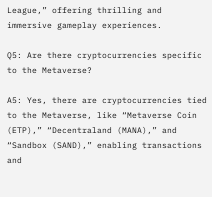League,” offering thrilling and immersive gameplay experiences.

Q5: Are there cryptocurrencies specific to the Metaverse?

A5: Yes, there are cryptocurrencies tied to the Metaverse, like “Metaverse Coin (ETP),” “Decentraland (MANA),” and “Sandbox (SAND),” enabling transactions and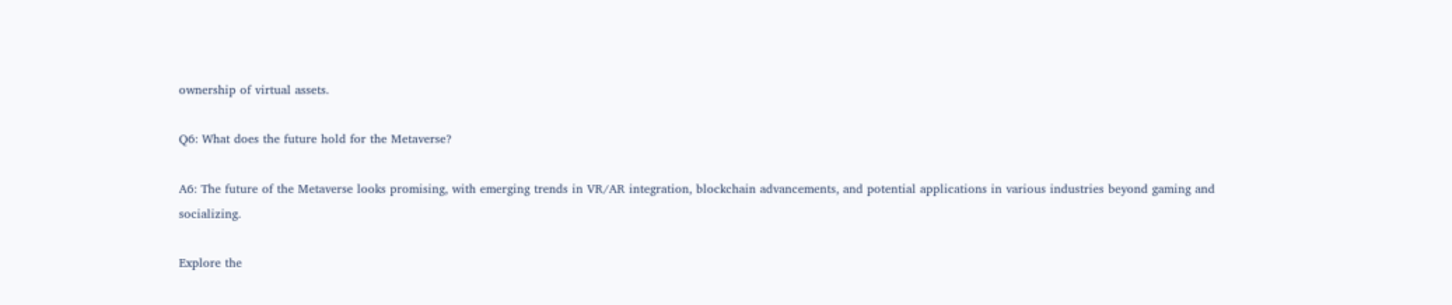ownership of virtual assets.

Q6: What does the future hold for the Metaverse?

A6: The future of the Metaverse looks promising, with emerging trends in VR/AR integration, blockchain advancements, and potential applications in various industries beyond gaming and socializing.

Explore the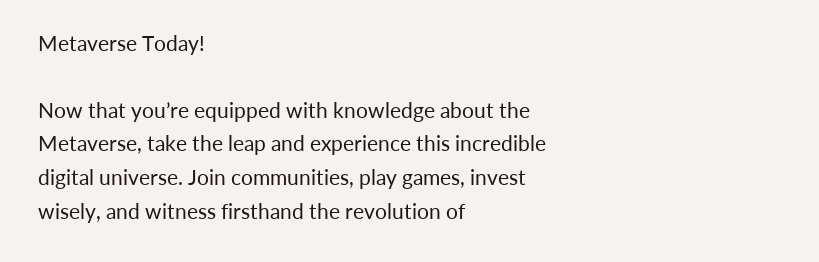Metaverse Today!

Now that you’re equipped with knowledge about the Metaverse, take the leap and experience this incredible digital universe. Join communities, play games, invest wisely, and witness firsthand the revolution of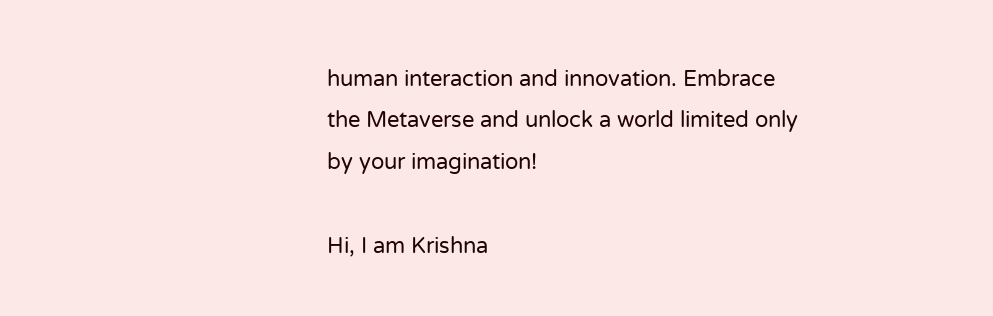human interaction and innovation. Embrace the Metaverse and unlock a world limited only by your imagination!

Hi, I am Krishna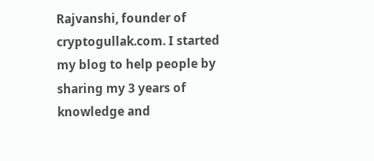Rajvanshi, founder of cryptogullak.com. I started my blog to help people by sharing my 3 years of knowledge and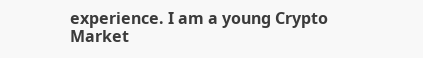experience. I am a young Crypto Market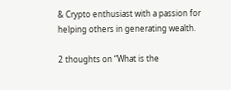& Crypto enthusiast with a passion for helping others in generating wealth.

2 thoughts on “What is the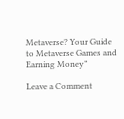Metaverse? Your Guide to Metaverse Games and Earning Money”

Leave a Comment